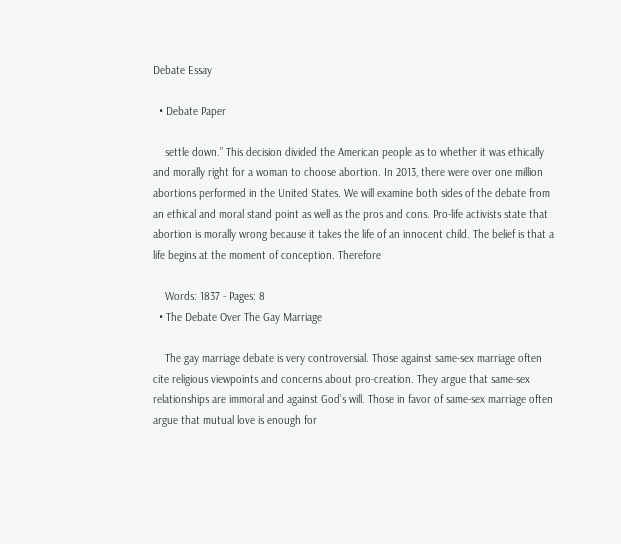Debate Essay

  • Debate Paper

    settle down.” This decision divided the American people as to whether it was ethically and morally right for a woman to choose abortion. In 2013, there were over one million abortions performed in the United States. We will examine both sides of the debate from an ethical and moral stand point as well as the pros and cons. Pro-life activists state that abortion is morally wrong because it takes the life of an innocent child. The belief is that a life begins at the moment of conception. Therefore

    Words: 1837 - Pages: 8
  • The Debate Over The Gay Marriage

    The gay marriage debate is very controversial. Those against same-sex marriage often cite religious viewpoints and concerns about pro-creation. They argue that same-sex relationships are immoral and against God’s will. Those in favor of same-sex marriage often argue that mutual love is enough for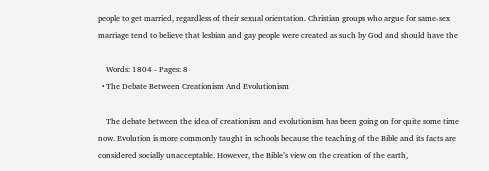people to get married, regardless of their sexual orientation. Christian groups who argue for same-sex marriage tend to believe that lesbian and gay people were created as such by God and should have the

    Words: 1804 - Pages: 8
  • The Debate Between Creationism And Evolutionism

    The debate between the idea of creationism and evolutionism has been going on for quite some time now. Evolution is more commonly taught in schools because the teaching of the Bible and its facts are considered socially unacceptable. However, the Bible’s view on the creation of the earth,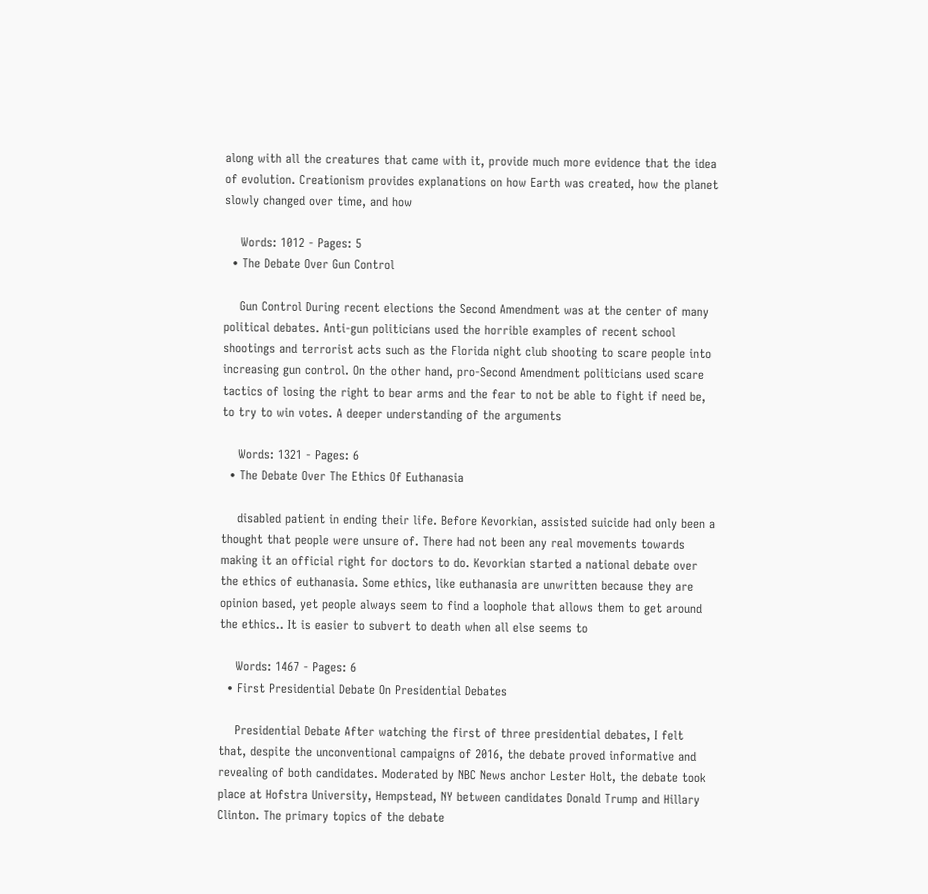along with all the creatures that came with it, provide much more evidence that the idea of evolution. Creationism provides explanations on how Earth was created, how the planet slowly changed over time, and how

    Words: 1012 - Pages: 5
  • The Debate Over Gun Control

    Gun Control During recent elections the Second Amendment was at the center of many political debates. Anti-gun politicians used the horrible examples of recent school shootings and terrorist acts such as the Florida night club shooting to scare people into increasing gun control. On the other hand, pro-Second Amendment politicians used scare tactics of losing the right to bear arms and the fear to not be able to fight if need be, to try to win votes. A deeper understanding of the arguments

    Words: 1321 - Pages: 6
  • The Debate Over The Ethics Of Euthanasia

    disabled patient in ending their life. Before Kevorkian, assisted suicide had only been a thought that people were unsure of. There had not been any real movements towards making it an official right for doctors to do. Kevorkian started a national debate over the ethics of euthanasia. Some ethics, like euthanasia are unwritten because they are opinion based, yet people always seem to find a loophole that allows them to get around the ethics.. It is easier to subvert to death when all else seems to

    Words: 1467 - Pages: 6
  • First Presidential Debate On Presidential Debates

    Presidential Debate After watching the first of three presidential debates, I felt that, despite the unconventional campaigns of 2016, the debate proved informative and revealing of both candidates. Moderated by NBC News anchor Lester Holt, the debate took place at Hofstra University, Hempstead, NY between candidates Donald Trump and Hillary Clinton. The primary topics of the debate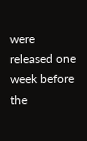were released one week before the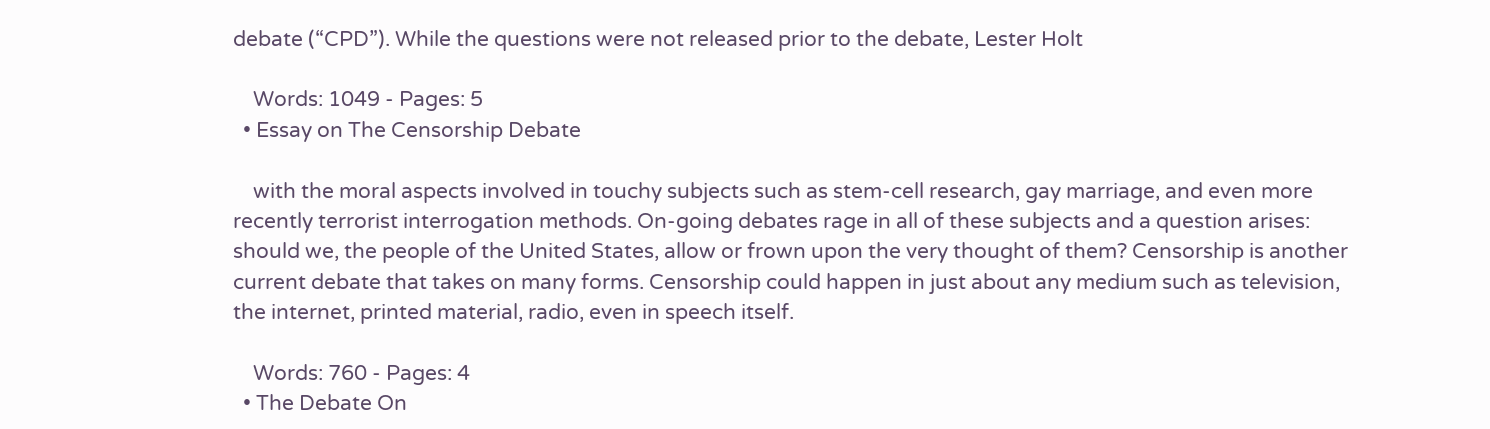debate (“CPD”). While the questions were not released prior to the debate, Lester Holt

    Words: 1049 - Pages: 5
  • Essay on The Censorship Debate

    with the moral aspects involved in touchy subjects such as stem-cell research, gay marriage, and even more recently terrorist interrogation methods. On-going debates rage in all of these subjects and a question arises: should we, the people of the United States, allow or frown upon the very thought of them? Censorship is another current debate that takes on many forms. Censorship could happen in just about any medium such as television, the internet, printed material, radio, even in speech itself.

    Words: 760 - Pages: 4
  • The Debate On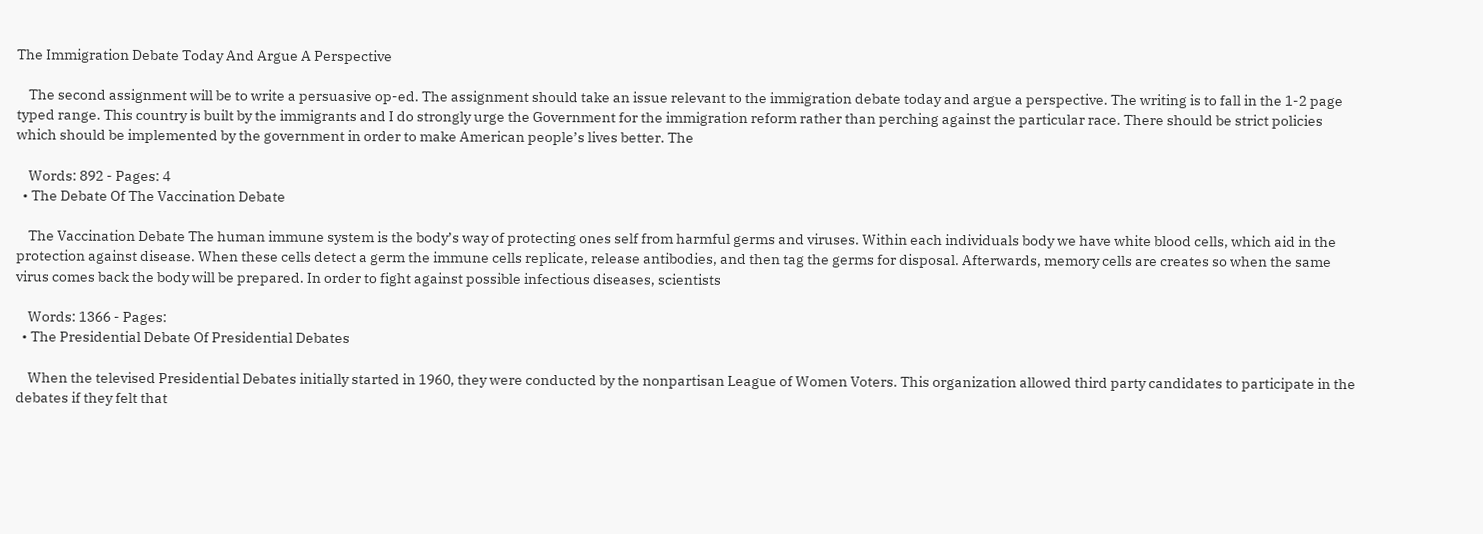The Immigration Debate Today And Argue A Perspective

    The second assignment will be to write a persuasive op-ed. The assignment should take an issue relevant to the immigration debate today and argue a perspective. The writing is to fall in the 1-2 page typed range. This country is built by the immigrants and I do strongly urge the Government for the immigration reform rather than perching against the particular race. There should be strict policies which should be implemented by the government in order to make American people’s lives better. The

    Words: 892 - Pages: 4
  • The Debate Of The Vaccination Debate

    The Vaccination Debate The human immune system is the body’s way of protecting ones self from harmful germs and viruses. Within each individuals body we have white blood cells, which aid in the protection against disease. When these cells detect a germ the immune cells replicate, release antibodies, and then tag the germs for disposal. Afterwards, memory cells are creates so when the same virus comes back the body will be prepared. In order to fight against possible infectious diseases, scientists

    Words: 1366 - Pages:
  • The Presidential Debate Of Presidential Debates

    When the televised Presidential Debates initially started in 1960, they were conducted by the nonpartisan League of Women Voters. This organization allowed third party candidates to participate in the debates if they felt that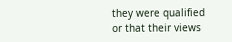they were qualified or that their views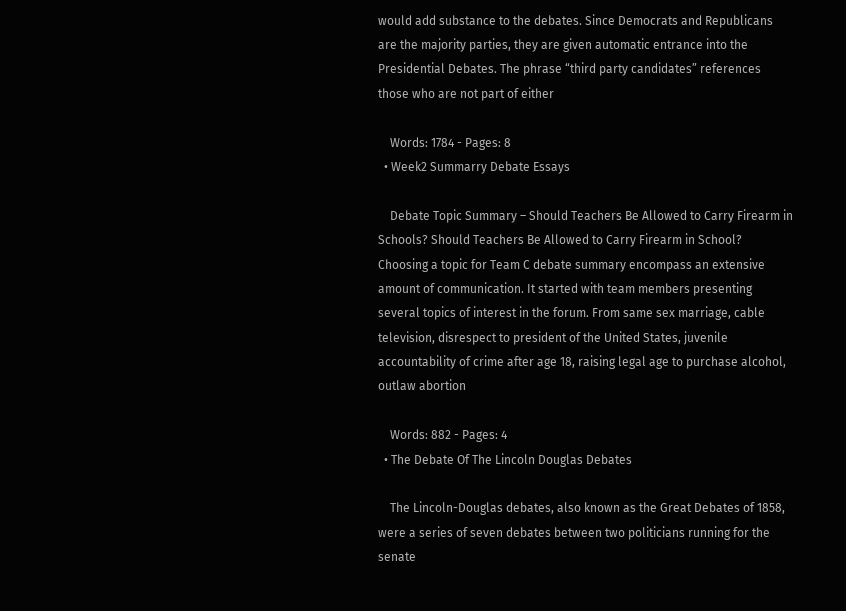would add substance to the debates. Since Democrats and Republicans are the majority parties, they are given automatic entrance into the Presidential Debates. The phrase “third party candidates” references those who are not part of either

    Words: 1784 - Pages: 8
  • Week2 Summarry Debate Essays

    Debate Topic Summary – Should Teachers Be Allowed to Carry Firearm in Schools? Should Teachers Be Allowed to Carry Firearm in School? Choosing a topic for Team C debate summary encompass an extensive amount of communication. It started with team members presenting several topics of interest in the forum. From same sex marriage, cable television, disrespect to president of the United States, juvenile accountability of crime after age 18, raising legal age to purchase alcohol, outlaw abortion

    Words: 882 - Pages: 4
  • The Debate Of The Lincoln Douglas Debates

    The Lincoln-Douglas debates, also known as the Great Debates of 1858, were a series of seven debates between two politicians running for the senate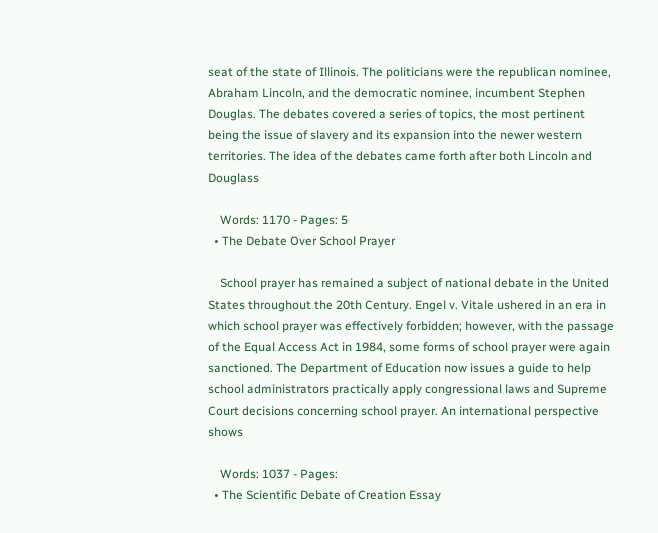seat of the state of Illinois. The politicians were the republican nominee, Abraham Lincoln, and the democratic nominee, incumbent Stephen Douglas. The debates covered a series of topics, the most pertinent being the issue of slavery and its expansion into the newer western territories. The idea of the debates came forth after both Lincoln and Douglass

    Words: 1170 - Pages: 5
  • The Debate Over School Prayer

    School prayer has remained a subject of national debate in the United States throughout the 20th Century. Engel v. Vitale ushered in an era in which school prayer was effectively forbidden; however, with the passage of the Equal Access Act in 1984, some forms of school prayer were again sanctioned. The Department of Education now issues a guide to help school administrators practically apply congressional laws and Supreme Court decisions concerning school prayer. An international perspective shows

    Words: 1037 - Pages:
  • The Scientific Debate of Creation Essay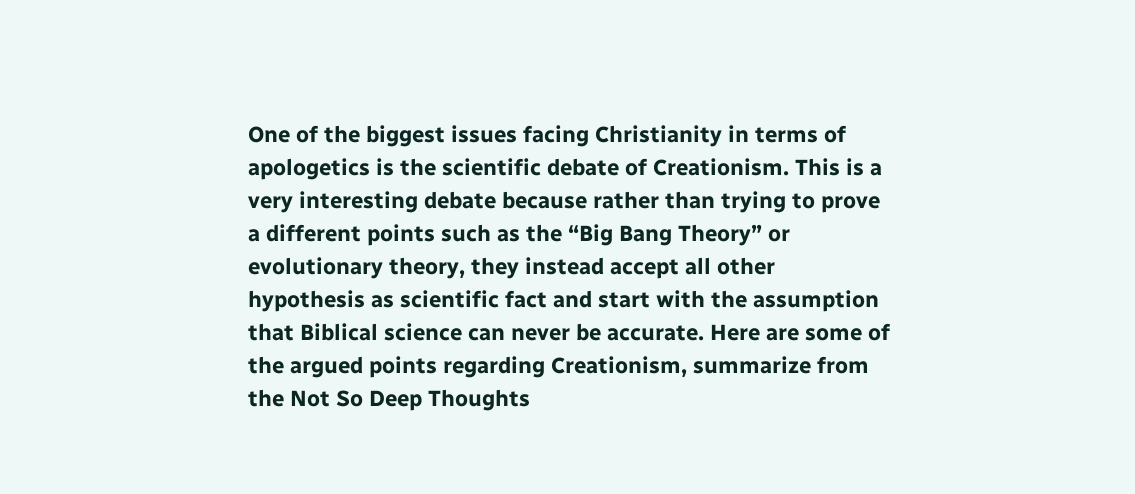One of the biggest issues facing Christianity in terms of apologetics is the scientific debate of Creationism. This is a very interesting debate because rather than trying to prove a different points such as the “Big Bang Theory” or evolutionary theory, they instead accept all other hypothesis as scientific fact and start with the assumption that Biblical science can never be accurate. Here are some of the argued points regarding Creationism, summarize from the Not So Deep Thoughts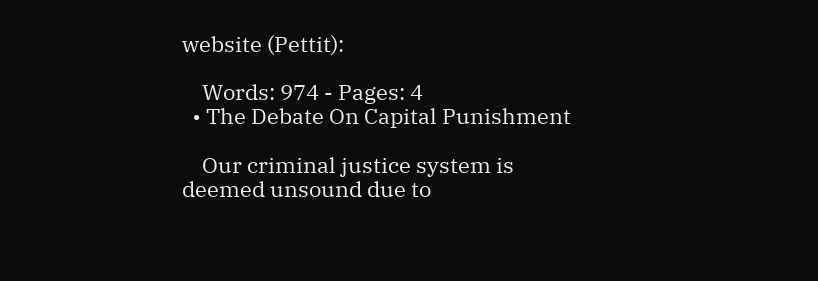website (Pettit):

    Words: 974 - Pages: 4
  • The Debate On Capital Punishment

    Our criminal justice system is deemed unsound due to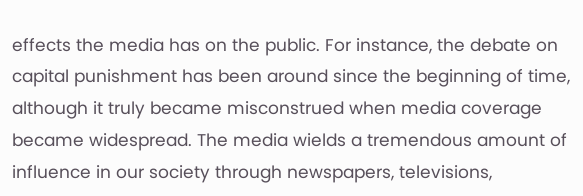effects the media has on the public. For instance, the debate on capital punishment has been around since the beginning of time, although it truly became misconstrued when media coverage became widespread. The media wields a tremendous amount of influence in our society through newspapers, televisions,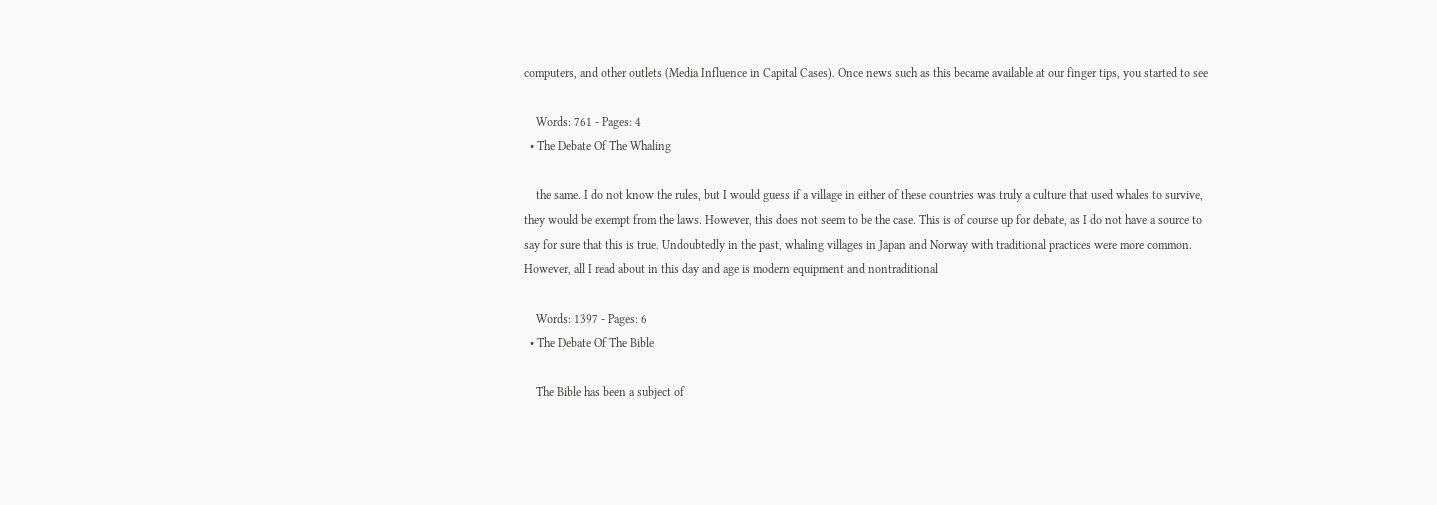computers, and other outlets (Media Influence in Capital Cases). Once news such as this became available at our finger tips, you started to see

    Words: 761 - Pages: 4
  • The Debate Of The Whaling

    the same. I do not know the rules, but I would guess if a village in either of these countries was truly a culture that used whales to survive, they would be exempt from the laws. However, this does not seem to be the case. This is of course up for debate, as I do not have a source to say for sure that this is true. Undoubtedly in the past, whaling villages in Japan and Norway with traditional practices were more common. However, all I read about in this day and age is modern equipment and nontraditional

    Words: 1397 - Pages: 6
  • The Debate Of The Bible

    The Bible has been a subject of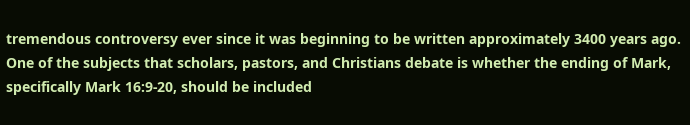tremendous controversy ever since it was beginning to be written approximately 3400 years ago. One of the subjects that scholars, pastors, and Christians debate is whether the ending of Mark, specifically Mark 16:9-20, should be included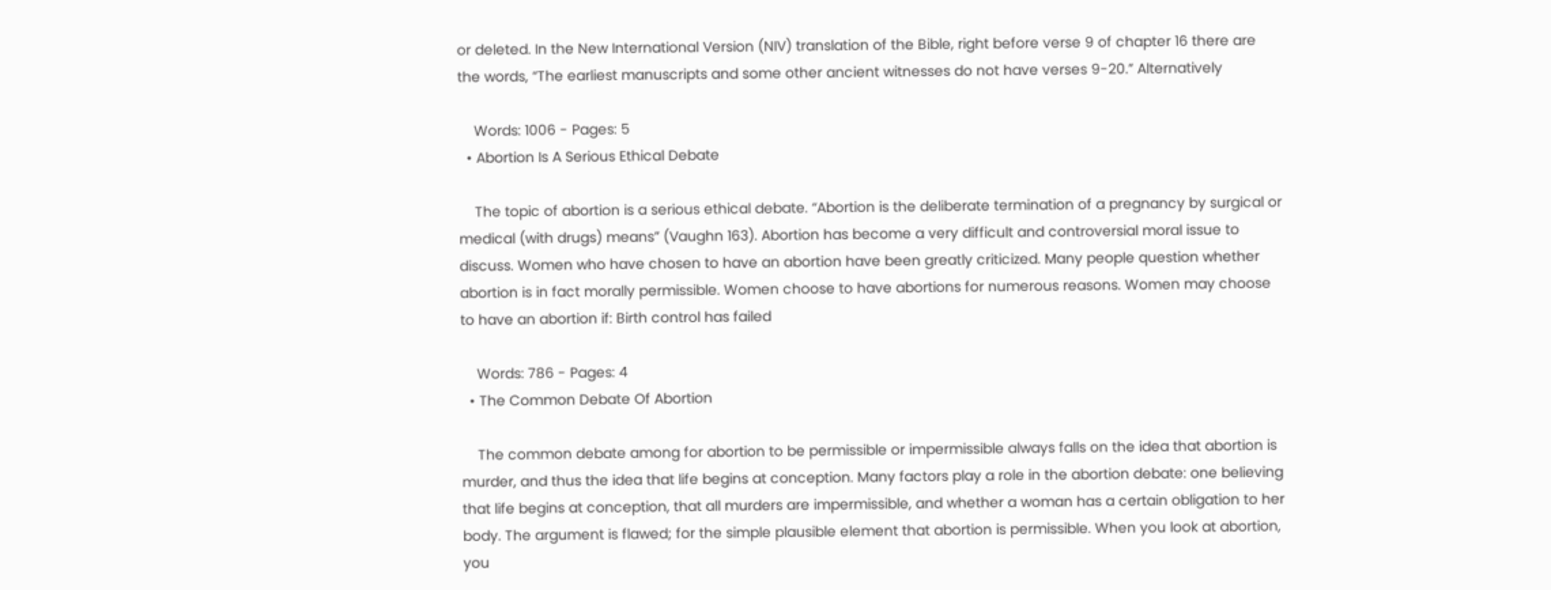or deleted. In the New International Version (NIV) translation of the Bible, right before verse 9 of chapter 16 there are the words, “The earliest manuscripts and some other ancient witnesses do not have verses 9-20.” Alternatively

    Words: 1006 - Pages: 5
  • Abortion Is A Serious Ethical Debate

    The topic of abortion is a serious ethical debate. “Abortion is the deliberate termination of a pregnancy by surgical or medical (with drugs) means” (Vaughn 163). Abortion has become a very difficult and controversial moral issue to discuss. Women who have chosen to have an abortion have been greatly criticized. Many people question whether abortion is in fact morally permissible. Women choose to have abortions for numerous reasons. Women may choose to have an abortion if: Birth control has failed

    Words: 786 - Pages: 4
  • The Common Debate Of Abortion

    The common debate among for abortion to be permissible or impermissible always falls on the idea that abortion is murder, and thus the idea that life begins at conception. Many factors play a role in the abortion debate: one believing that life begins at conception, that all murders are impermissible, and whether a woman has a certain obligation to her body. The argument is flawed; for the simple plausible element that abortion is permissible. When you look at abortion, you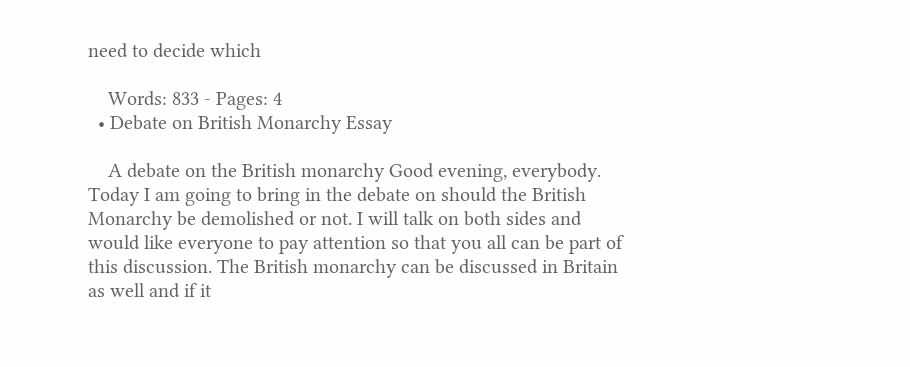need to decide which

    Words: 833 - Pages: 4
  • Debate on British Monarchy Essay

    A debate on the British monarchy Good evening, everybody. Today I am going to bring in the debate on should the British Monarchy be demolished or not. I will talk on both sides and would like everyone to pay attention so that you all can be part of this discussion. The British monarchy can be discussed in Britain as well and if it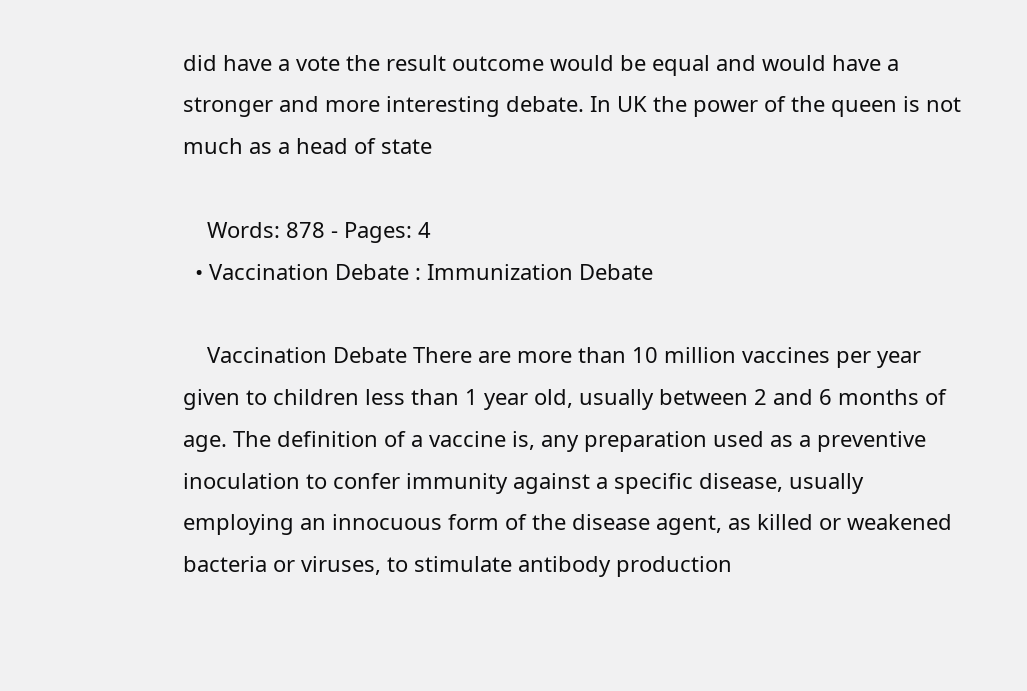did have a vote the result outcome would be equal and would have a stronger and more interesting debate. In UK the power of the queen is not much as a head of state

    Words: 878 - Pages: 4
  • Vaccination Debate : Immunization Debate

    Vaccination Debate There are more than 10 million vaccines per year given to children less than 1 year old, usually between 2 and 6 months of age. The definition of a vaccine is, any preparation used as a preventive inoculation to confer immunity against a specific disease, usually employing an innocuous form of the disease agent, as killed or weakened bacteria or viruses, to stimulate antibody production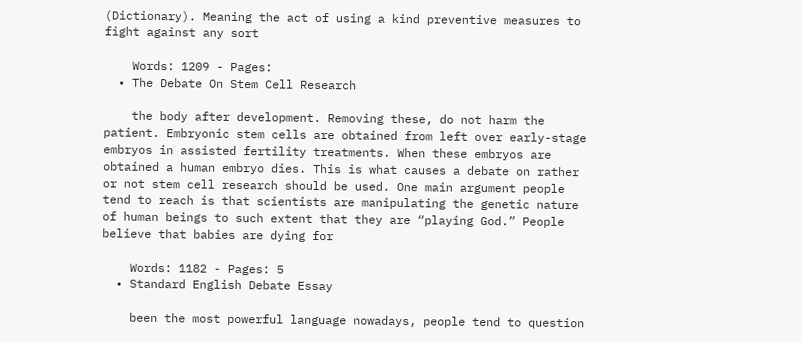(Dictionary). Meaning the act of using a kind preventive measures to fight against any sort

    Words: 1209 - Pages:
  • The Debate On Stem Cell Research

    the body after development. Removing these, do not harm the patient. Embryonic stem cells are obtained from left over early-stage embryos in assisted fertility treatments. When these embryos are obtained a human embryo dies. This is what causes a debate on rather or not stem cell research should be used. One main argument people tend to reach is that scientists are manipulating the genetic nature of human beings to such extent that they are “playing God.” People believe that babies are dying for

    Words: 1182 - Pages: 5
  • Standard English Debate Essay

    been the most powerful language nowadays, people tend to question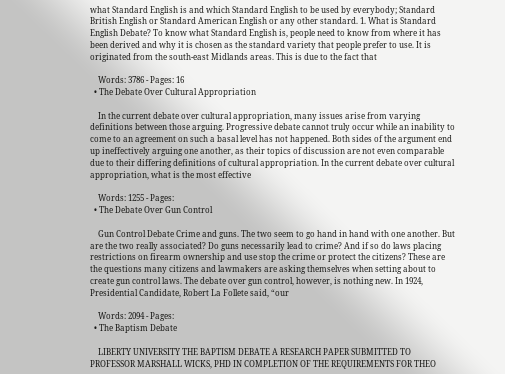what Standard English is and which Standard English to be used by everybody; Standard British English or Standard American English or any other standard. 1. What is Standard English Debate? To know what Standard English is, people need to know from where it has been derived and why it is chosen as the standard variety that people prefer to use. It is originated from the south-east Midlands areas. This is due to the fact that

    Words: 3786 - Pages: 16
  • The Debate Over Cultural Appropriation

    In the current debate over cultural appropriation, many issues arise from varying definitions between those arguing. Progressive debate cannot truly occur while an inability to come to an agreement on such a basal level has not happened. Both sides of the argument end up ineffectively arguing one another, as their topics of discussion are not even comparable due to their differing definitions of cultural appropriation. In the current debate over cultural appropriation, what is the most effective

    Words: 1255 - Pages:
  • The Debate Over Gun Control

    Gun Control Debate Crime and guns. The two seem to go hand in hand with one another. But are the two really associated? Do guns necessarily lead to crime? And if so do laws placing restrictions on firearm ownership and use stop the crime or protect the citizens? These are the questions many citizens and lawmakers are asking themselves when setting about to create gun control laws. The debate over gun control, however, is nothing new. In 1924, Presidential Candidate, Robert La Follete said, “our

    Words: 2094 - Pages:
  • The Baptism Debate

    LIBERTY UNIVERSITY THE BAPTISM DEBATE A RESEARCH PAPER SUBMITTED TO PROFESSOR MARSHALL WICKS, PHD IN COMPLETION OF THE REQUIREMENTS FOR THEO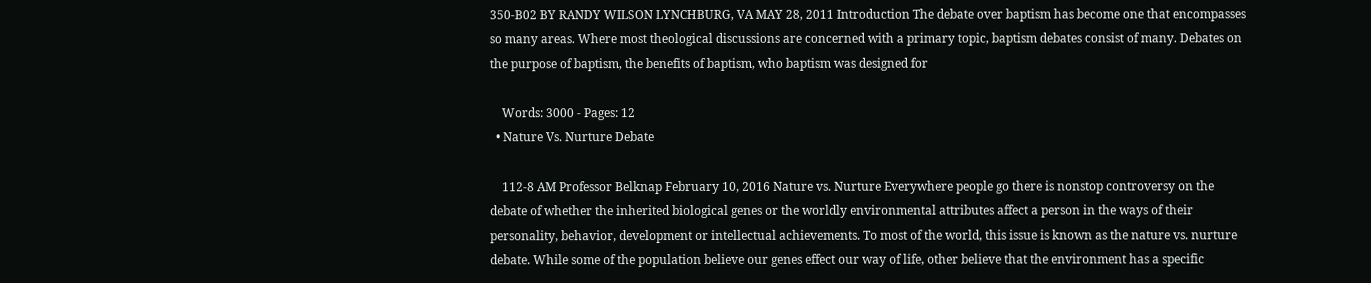350-B02 BY RANDY WILSON LYNCHBURG, VA MAY 28, 2011 Introduction The debate over baptism has become one that encompasses so many areas. Where most theological discussions are concerned with a primary topic, baptism debates consist of many. Debates on the purpose of baptism, the benefits of baptism, who baptism was designed for

    Words: 3000 - Pages: 12
  • Nature Vs. Nurture Debate

    112-8 AM Professor Belknap February 10, 2016 Nature vs. Nurture Everywhere people go there is nonstop controversy on the debate of whether the inherited biological genes or the worldly environmental attributes affect a person in the ways of their personality, behavior, development or intellectual achievements. To most of the world, this issue is known as the nature vs. nurture debate. While some of the population believe our genes effect our way of life, other believe that the environment has a specific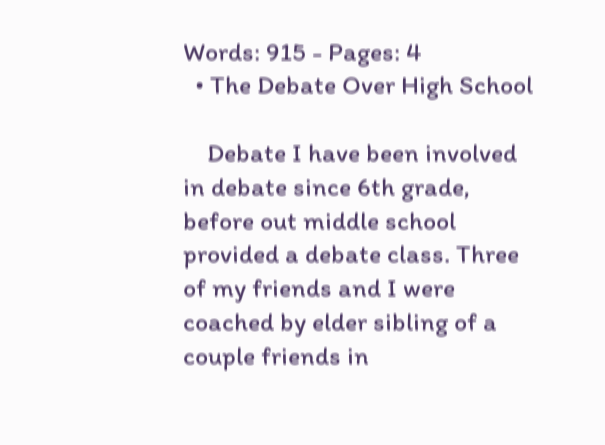Words: 915 - Pages: 4
  • The Debate Over High School

    Debate I have been involved in debate since 6th grade, before out middle school provided a debate class. Three of my friends and I were coached by elder sibling of a couple friends in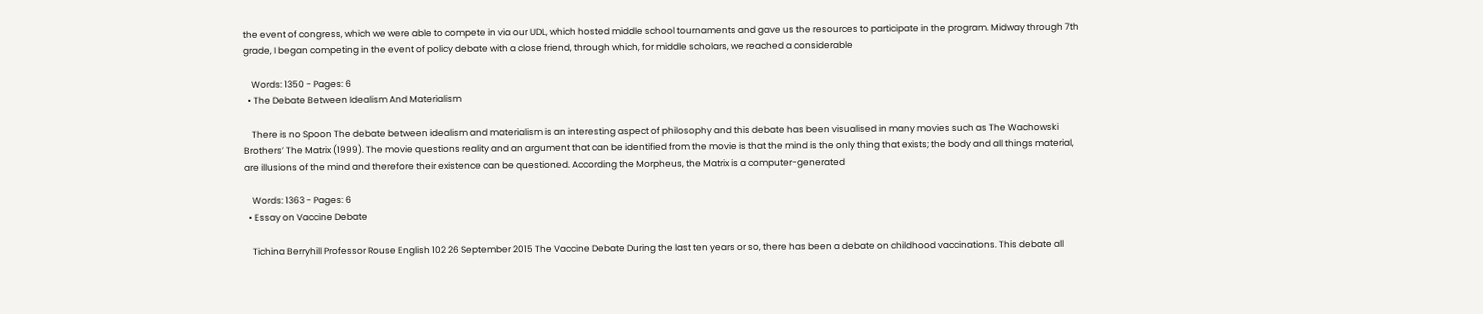the event of congress, which we were able to compete in via our UDL, which hosted middle school tournaments and gave us the resources to participate in the program. Midway through 7th grade, I began competing in the event of policy debate with a close friend, through which, for middle scholars, we reached a considerable

    Words: 1350 - Pages: 6
  • The Debate Between Idealism And Materialism

    There is no Spoon The debate between idealism and materialism is an interesting aspect of philosophy and this debate has been visualised in many movies such as The Wachowski Brothers’ The Matrix (1999). The movie questions reality and an argument that can be identified from the movie is that the mind is the only thing that exists; the body and all things material, are illusions of the mind and therefore their existence can be questioned. According the Morpheus, the Matrix is a computer-generated

    Words: 1363 - Pages: 6
  • Essay on Vaccine Debate

    Tichina Berryhill Professor Rouse English 102 26 September 2015 The Vaccine Debate During the last ten years or so, there has been a debate on childhood vaccinations. This debate all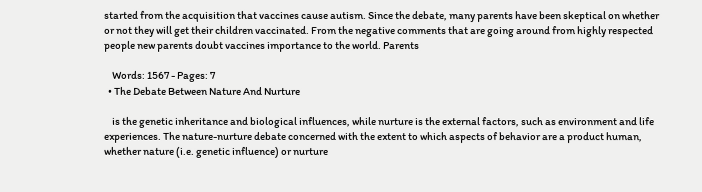started from the acquisition that vaccines cause autism. Since the debate, many parents have been skeptical on whether or not they will get their children vaccinated. From the negative comments that are going around from highly respected people new parents doubt vaccines importance to the world. Parents

    Words: 1567 - Pages: 7
  • The Debate Between Nature And Nurture

    is the genetic inheritance and biological influences, while nurture is the external factors, such as environment and life experiences. The nature-nurture debate concerned with the extent to which aspects of behavior are a product human, whether nature (i.e. genetic influence) or nurture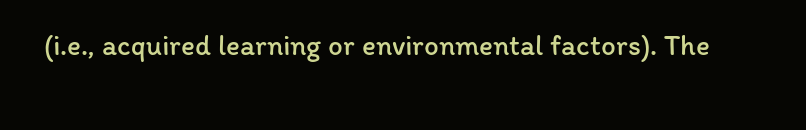(i.e., acquired learning or environmental factors). The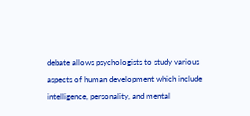debate allows psychologists to study various aspects of human development which include intelligence, personality, and mental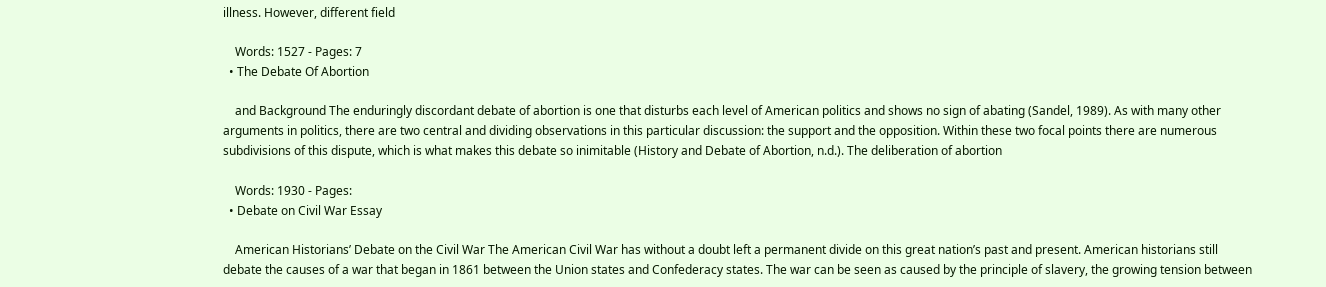illness. However, different field

    Words: 1527 - Pages: 7
  • The Debate Of Abortion

    and Background The enduringly discordant debate of abortion is one that disturbs each level of American politics and shows no sign of abating (Sandel, 1989). As with many other arguments in politics, there are two central and dividing observations in this particular discussion: the support and the opposition. Within these two focal points there are numerous subdivisions of this dispute, which is what makes this debate so inimitable (History and Debate of Abortion, n.d.). The deliberation of abortion

    Words: 1930 - Pages:
  • Debate on Civil War Essay

    American Historians’ Debate on the Civil War The American Civil War has without a doubt left a permanent divide on this great nation’s past and present. American historians still debate the causes of a war that began in 1861 between the Union states and Confederacy states. The war can be seen as caused by the principle of slavery, the growing tension between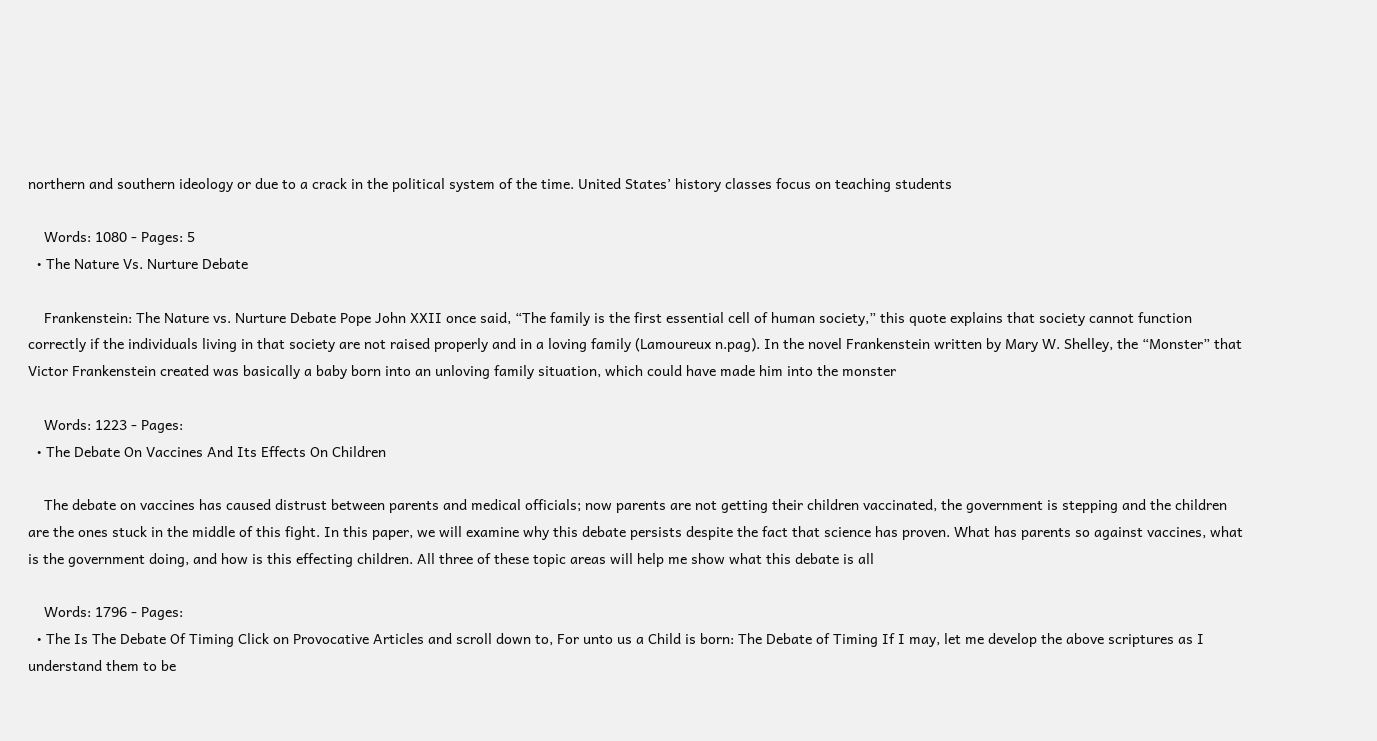northern and southern ideology or due to a crack in the political system of the time. United States’ history classes focus on teaching students

    Words: 1080 - Pages: 5
  • The Nature Vs. Nurture Debate

    Frankenstein: The Nature vs. Nurture Debate Pope John XXII once said, “The family is the first essential cell of human society,” this quote explains that society cannot function correctly if the individuals living in that society are not raised properly and in a loving family (Lamoureux n.pag). In the novel Frankenstein written by Mary W. Shelley, the “Monster” that Victor Frankenstein created was basically a baby born into an unloving family situation, which could have made him into the monster

    Words: 1223 - Pages:
  • The Debate On Vaccines And Its Effects On Children

    The debate on vaccines has caused distrust between parents and medical officials; now parents are not getting their children vaccinated, the government is stepping and the children are the ones stuck in the middle of this fight. In this paper, we will examine why this debate persists despite the fact that science has proven. What has parents so against vaccines, what is the government doing, and how is this effecting children. All three of these topic areas will help me show what this debate is all

    Words: 1796 - Pages:
  • The Is The Debate Of Timing Click on Provocative Articles and scroll down to, For unto us a Child is born: The Debate of Timing If I may, let me develop the above scriptures as I understand them to be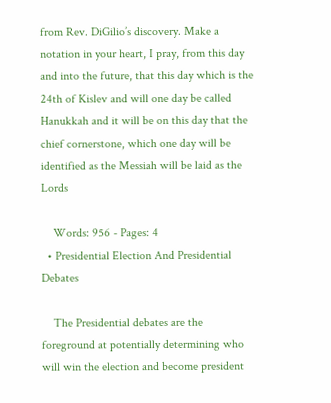from Rev. DiGilio’s discovery. Make a notation in your heart, I pray, from this day and into the future, that this day which is the 24th of Kislev and will one day be called Hanukkah and it will be on this day that the chief cornerstone, which one day will be identified as the Messiah will be laid as the Lords

    Words: 956 - Pages: 4
  • Presidential Election And Presidential Debates

    The Presidential debates are the foreground at potentially determining who will win the election and become president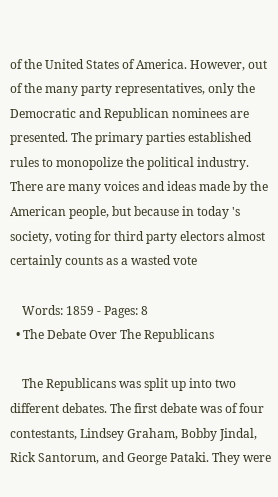of the United States of America. However, out of the many party representatives, only the Democratic and Republican nominees are presented. The primary parties established rules to monopolize the political industry. There are many voices and ideas made by the American people, but because in today 's society, voting for third party electors almost certainly counts as a wasted vote

    Words: 1859 - Pages: 8
  • The Debate Over The Republicans

    The Republicans was split up into two different debates. The first debate was of four contestants, Lindsey Graham, Bobby Jindal, Rick Santorum, and George Pataki. They were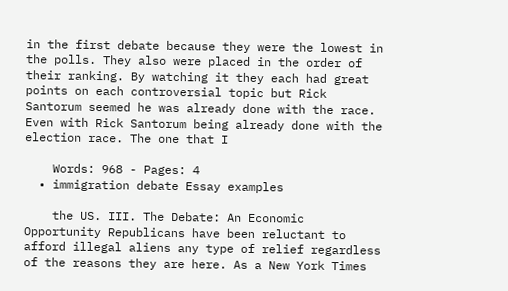in the first debate because they were the lowest in the polls. They also were placed in the order of their ranking. By watching it they each had great points on each controversial topic but Rick Santorum seemed he was already done with the race. Even with Rick Santorum being already done with the election race. The one that I

    Words: 968 - Pages: 4
  • immigration debate Essay examples

    the US. III. The Debate: An Economic Opportunity Republicans have been reluctant to afford illegal aliens any type of relief regardless of the reasons they are here. As a New York Times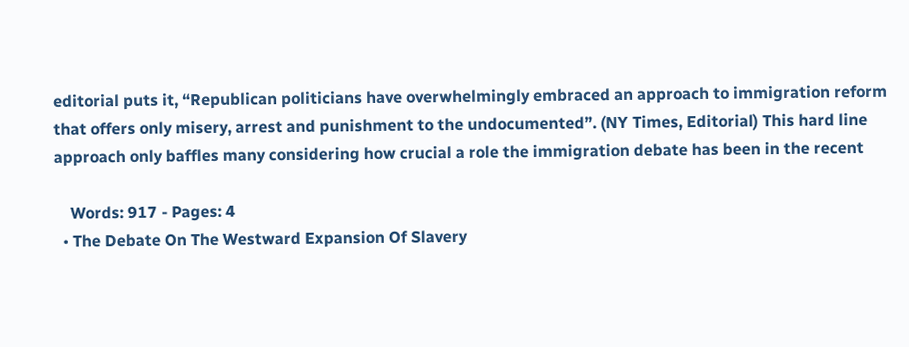editorial puts it, “Republican politicians have overwhelmingly embraced an approach to immigration reform that offers only misery, arrest and punishment to the undocumented”. (NY Times, Editorial) This hard line approach only baffles many considering how crucial a role the immigration debate has been in the recent

    Words: 917 - Pages: 4
  • The Debate On The Westward Expansion Of Slavery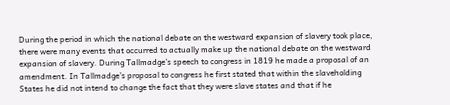During the period in which the national debate on the westward expansion of slavery took place, there were many events that occurred to actually make up the national debate on the westward expansion of slavery. During Tallmadge’s speech to congress in 1819 he made a proposal of an amendment. In Tallmadge’s proposal to congress he first stated that within the slaveholding States he did not intend to change the fact that they were slave states and that if he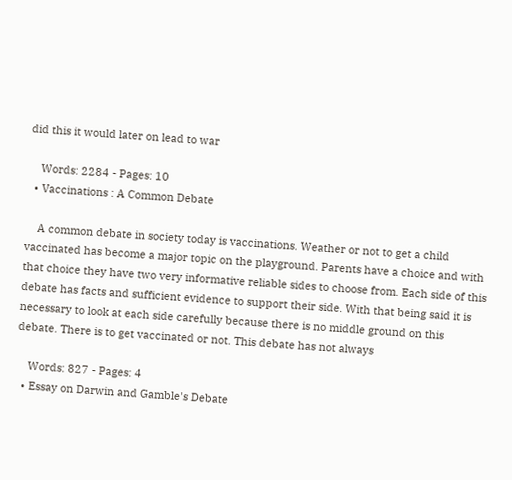did this it would later on lead to war

    Words: 2284 - Pages: 10
  • Vaccinations : A Common Debate

    A common debate in society today is vaccinations. Weather or not to get a child vaccinated has become a major topic on the playground. Parents have a choice and with that choice they have two very informative reliable sides to choose from. Each side of this debate has facts and sufficient evidence to support their side. With that being said it is necessary to look at each side carefully because there is no middle ground on this debate. There is to get vaccinated or not. This debate has not always

    Words: 827 - Pages: 4
  • Essay on Darwin and Gamble's Debate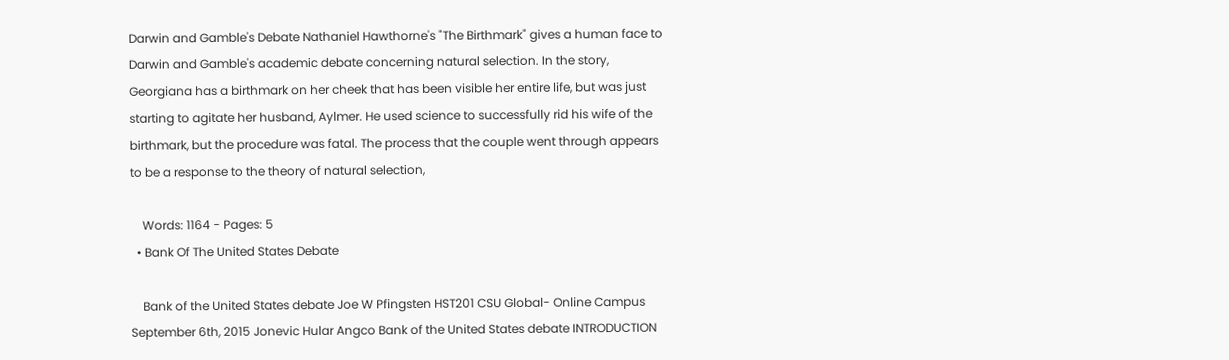Darwin and Gamble's Debate Nathaniel Hawthorne's "The Birthmark" gives a human face to Darwin and Gamble's academic debate concerning natural selection. In the story, Georgiana has a birthmark on her cheek that has been visible her entire life, but was just starting to agitate her husband, Aylmer. He used science to successfully rid his wife of the birthmark, but the procedure was fatal. The process that the couple went through appears to be a response to the theory of natural selection,

    Words: 1164 - Pages: 5
  • Bank Of The United States Debate

    Bank of the United States debate Joe W Pfingsten HST201 CSU Global- Online Campus September 6th, 2015 Jonevic Hular Angco Bank of the United States debate INTRODUCTION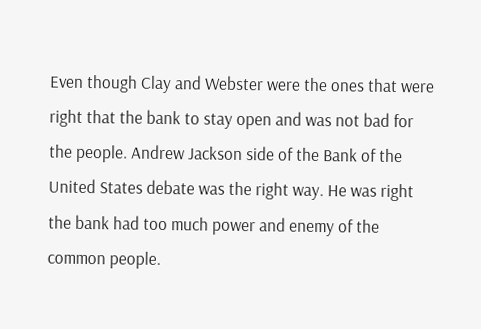Even though Clay and Webster were the ones that were right that the bank to stay open and was not bad for the people. Andrew Jackson side of the Bank of the United States debate was the right way. He was right the bank had too much power and enemy of the common people.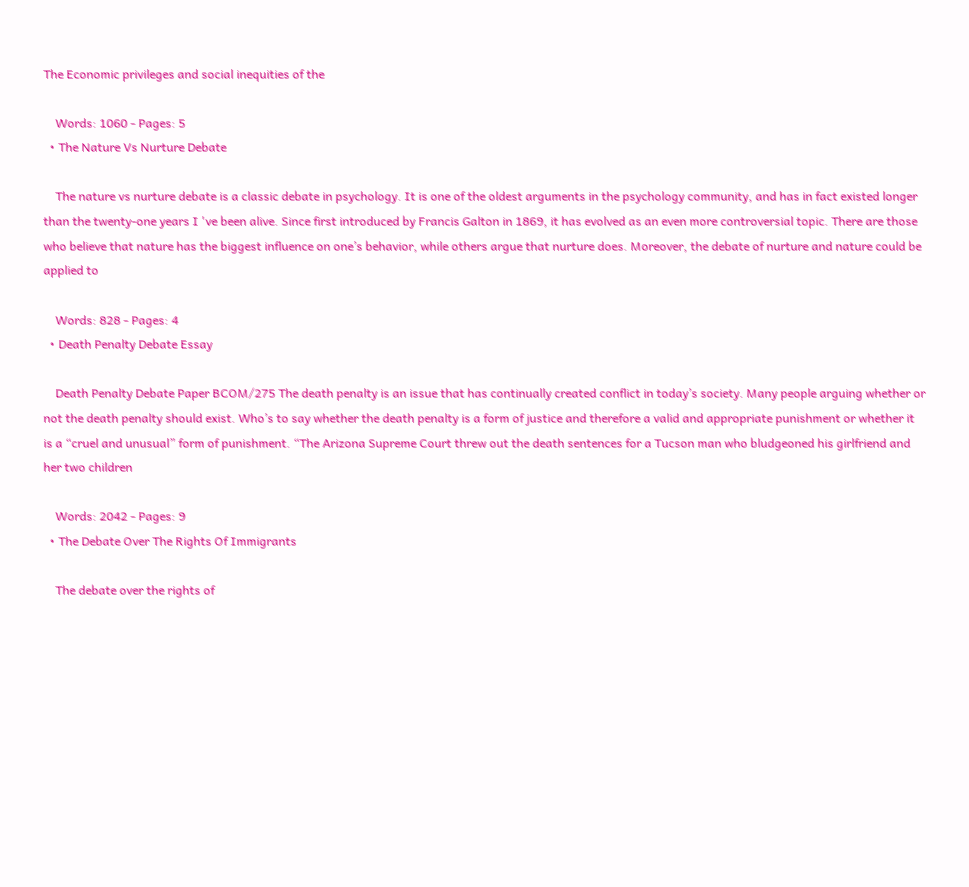The Economic privileges and social inequities of the

    Words: 1060 - Pages: 5
  • The Nature Vs Nurture Debate

    The nature vs nurture debate is a classic debate in psychology. It is one of the oldest arguments in the psychology community, and has in fact existed longer than the twenty-one years I 've been alive. Since first introduced by Francis Galton in 1869, it has evolved as an even more controversial topic. There are those who believe that nature has the biggest influence on one’s behavior, while others argue that nurture does. Moreover, the debate of nurture and nature could be applied to

    Words: 828 - Pages: 4
  • Death Penalty Debate Essay

    Death Penalty Debate Paper BCOM/275 The death penalty is an issue that has continually created conflict in today’s society. Many people arguing whether or not the death penalty should exist. Who’s to say whether the death penalty is a form of justice and therefore a valid and appropriate punishment or whether it is a “cruel and unusual” form of punishment. “The Arizona Supreme Court threw out the death sentences for a Tucson man who bludgeoned his girlfriend and her two children

    Words: 2042 - Pages: 9
  • The Debate Over The Rights Of Immigrants

    The debate over the rights of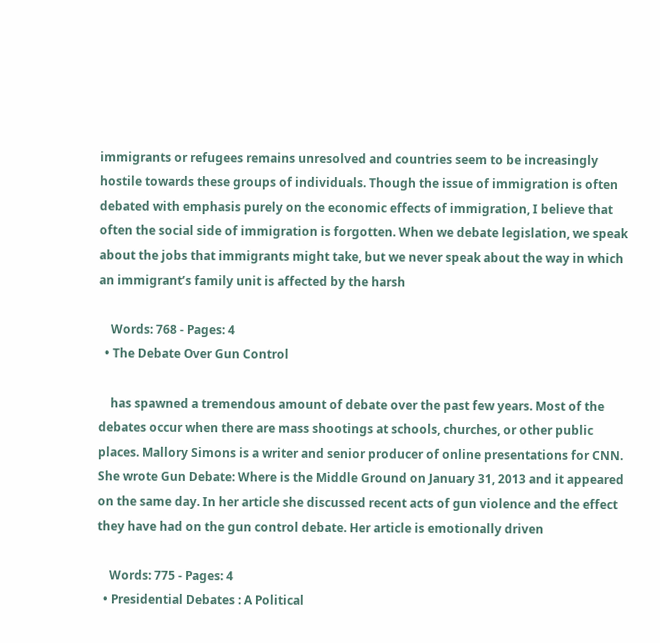immigrants or refugees remains unresolved and countries seem to be increasingly hostile towards these groups of individuals. Though the issue of immigration is often debated with emphasis purely on the economic effects of immigration, I believe that often the social side of immigration is forgotten. When we debate legislation, we speak about the jobs that immigrants might take, but we never speak about the way in which an immigrant’s family unit is affected by the harsh

    Words: 768 - Pages: 4
  • The Debate Over Gun Control

    has spawned a tremendous amount of debate over the past few years. Most of the debates occur when there are mass shootings at schools, churches, or other public places. Mallory Simons is a writer and senior producer of online presentations for CNN. She wrote Gun Debate: Where is the Middle Ground on January 31, 2013 and it appeared on the same day. In her article she discussed recent acts of gun violence and the effect they have had on the gun control debate. Her article is emotionally driven

    Words: 775 - Pages: 4
  • Presidential Debates : A Political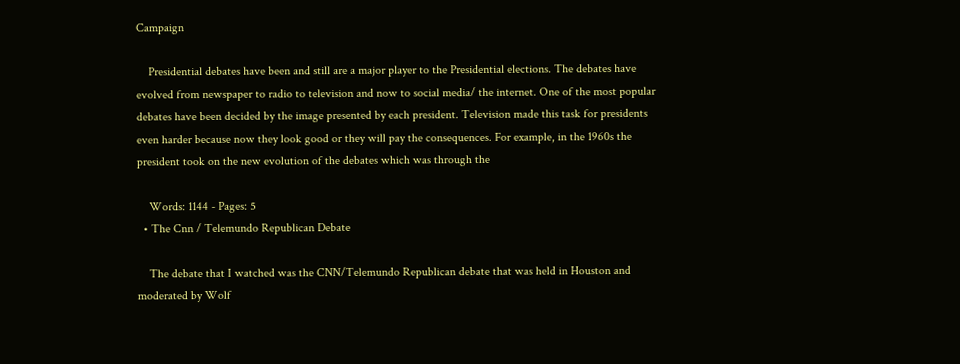Campaign

    Presidential debates have been and still are a major player to the Presidential elections. The debates have evolved from newspaper to radio to television and now to social media/ the internet. One of the most popular debates have been decided by the image presented by each president. Television made this task for presidents even harder because now they look good or they will pay the consequences. For example, in the 1960s the president took on the new evolution of the debates which was through the

    Words: 1144 - Pages: 5
  • The Cnn / Telemundo Republican Debate

    The debate that I watched was the CNN/Telemundo Republican debate that was held in Houston and moderated by Wolf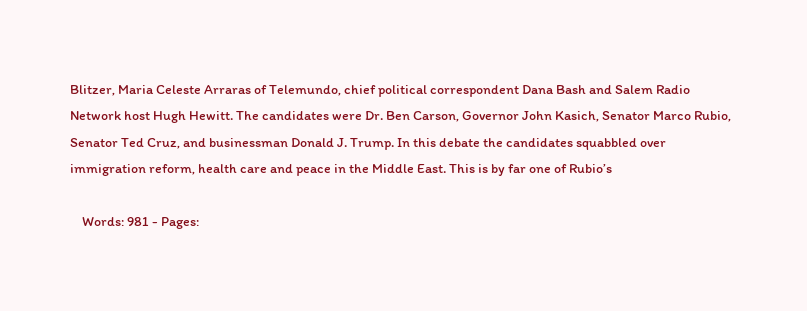Blitzer, Maria Celeste Arraras of Telemundo, chief political correspondent Dana Bash and Salem Radio Network host Hugh Hewitt. The candidates were Dr. Ben Carson, Governor John Kasich, Senator Marco Rubio, Senator Ted Cruz, and businessman Donald J. Trump. In this debate the candidates squabbled over immigration reform, health care and peace in the Middle East. This is by far one of Rubio’s

    Words: 981 - Pages: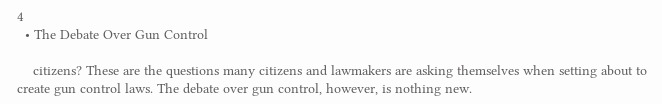4
  • The Debate Over Gun Control

    citizens? These are the questions many citizens and lawmakers are asking themselves when setting about to create gun control laws. The debate over gun control, however, is nothing new.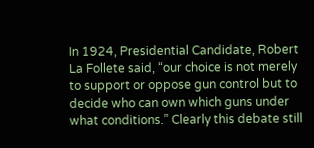In 1924, Presidential Candidate, Robert La Follete said, “our choice is not merely to support or oppose gun control but to decide who can own which guns under what conditions.” Clearly this debate still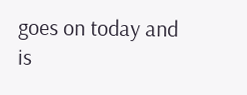goes on today and is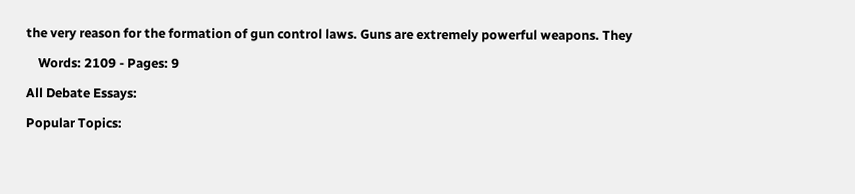the very reason for the formation of gun control laws. Guns are extremely powerful weapons. They

    Words: 2109 - Pages: 9

All Debate Essays:

Popular Topics: